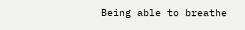Being able to breathe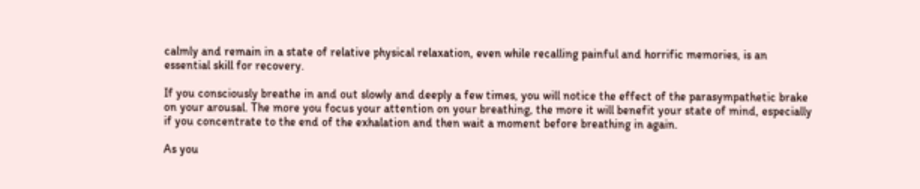calmly and remain in a state of relative physical relaxation, even while recalling painful and horrific memories, is an essential skill for recovery.

If you consciously breathe in and out slowly and deeply a few times, you will notice the effect of the parasympathetic brake on your arousal. The more you focus your attention on your breathing, the more it will benefit your state of mind, especially if you concentrate to the end of the exhalation and then wait a moment before breathing in again.

As you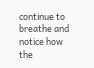continue to breathe and notice how the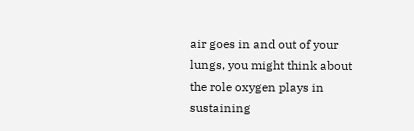air goes in and out of your lungs, you might think about the role oxygen plays in sustaining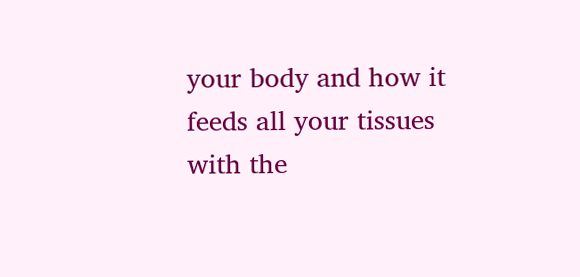your body and how it feeds all your tissues with the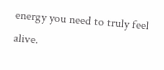energy you need to truly feel alive.